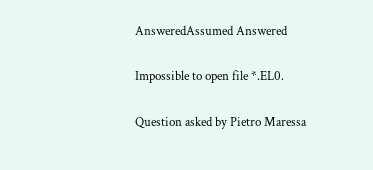AnsweredAssumed Answered

Impossible to open file *.EL0.

Question asked by Pietro Maressa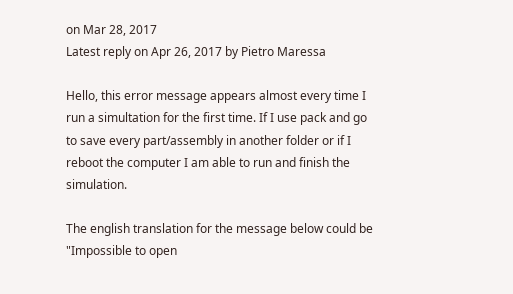on Mar 28, 2017
Latest reply on Apr 26, 2017 by Pietro Maressa

Hello, this error message appears almost every time I run a simultation for the first time. If I use pack and go to save every part/assembly in another folder or if I reboot the computer I am able to run and finish the simulation.

The english translation for the message below could be "Impossible to open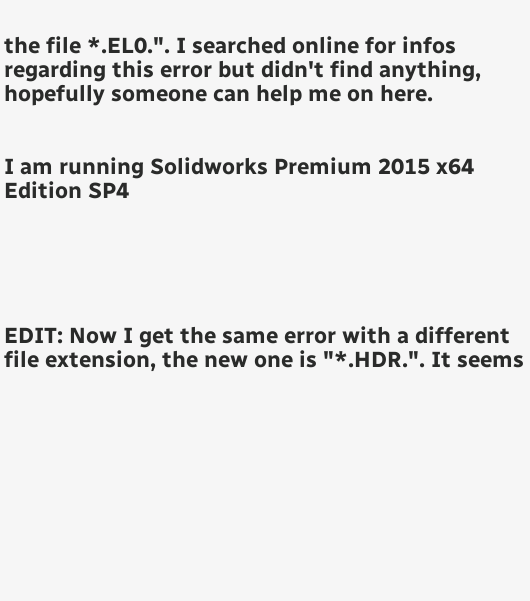the file *.EL0.". I searched online for infos regarding this error but didn't find anything, hopefully someone can help me on here.


I am running Solidworks Premium 2015 x64 Edition SP4





EDIT: Now I get the same error with a different file extension, the new one is "*.HDR.". It seems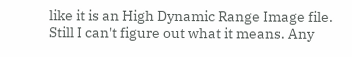like it is an High Dynamic Range Image file. Still I can't figure out what it means. Any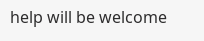help will be welcome